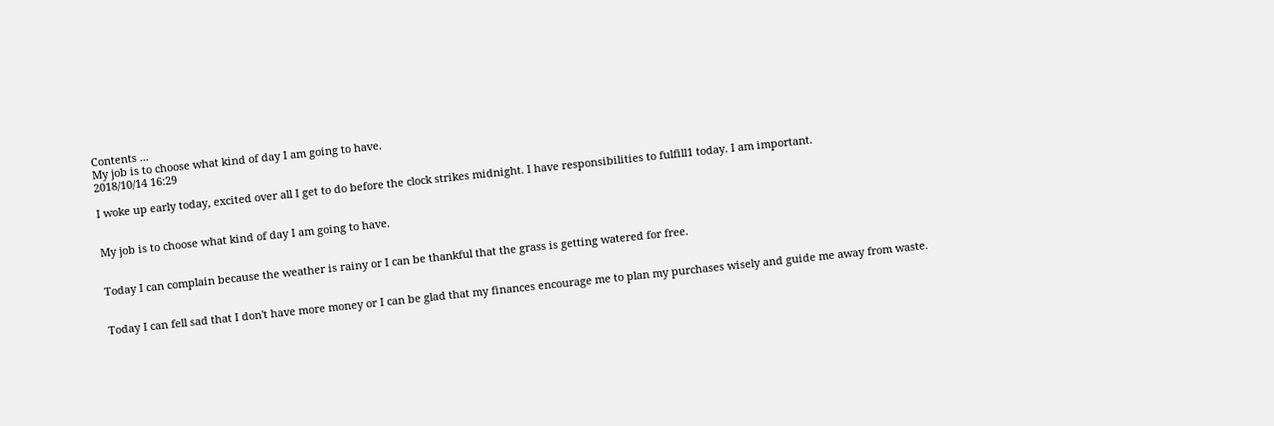Contents ...
My job is to choose what kind of day I am going to have.
2018/10/14 16:29

I woke up early today, excited over all I get to do before the clock strikes midnight. I have responsibilities to fulfill1 today. I am important.


My job is to choose what kind of day I am going to have.


Today I can complain because the weather is rainy or I can be thankful that the grass is getting watered for free.


Today I can fell sad that I don't have more money or I can be glad that my finances encourage me to plan my purchases wisely and guide me away from waste.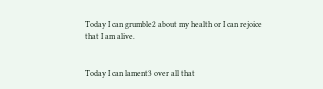Today I can grumble2 about my health or I can rejoice that I am alive.


Today I can lament3 over all that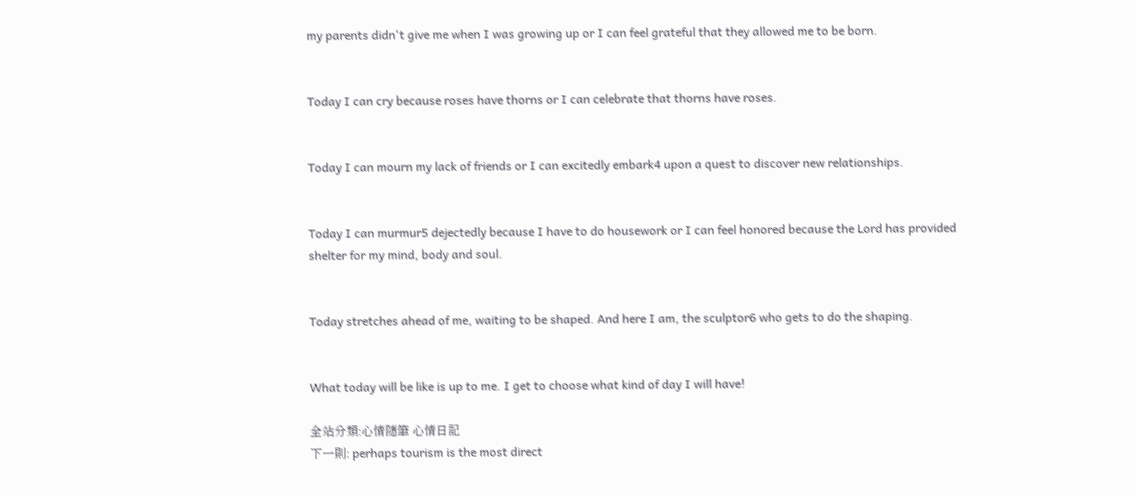my parents didn't give me when I was growing up or I can feel grateful that they allowed me to be born.


Today I can cry because roses have thorns or I can celebrate that thorns have roses.


Today I can mourn my lack of friends or I can excitedly embark4 upon a quest to discover new relationships.


Today I can murmur5 dejectedly because I have to do housework or I can feel honored because the Lord has provided shelter for my mind, body and soul.


Today stretches ahead of me, waiting to be shaped. And here I am, the sculptor6 who gets to do the shaping.


What today will be like is up to me. I get to choose what kind of day I will have!

全站分類:心情隨筆 心情日記
下一則: perhaps tourism is the most direct